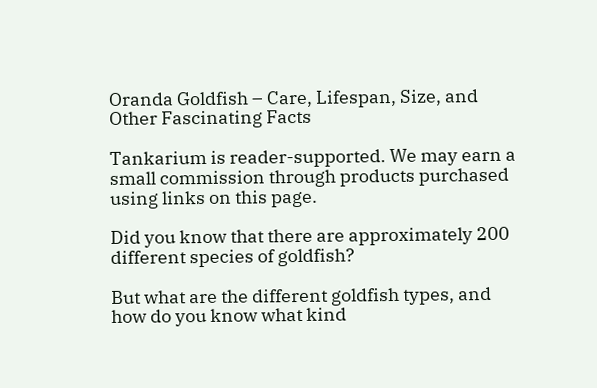Oranda Goldfish – Care, Lifespan, Size, and Other Fascinating Facts

Tankarium is reader-supported. We may earn a small commission through products purchased using links on this page.

Did you know that there are approximately 200 different species of goldfish?

But what are the different goldfish types, and how do you know what kind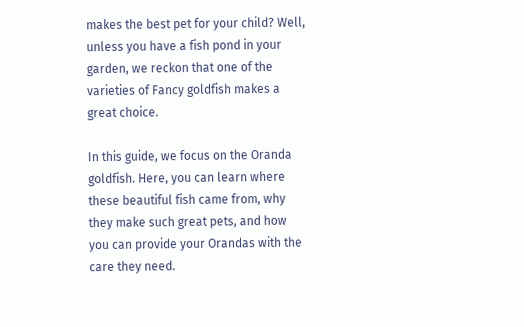makes the best pet for your child? Well, unless you have a fish pond in your garden, we reckon that one of the varieties of Fancy goldfish makes a great choice.

In this guide, we focus on the Oranda goldfish. Here, you can learn where these beautiful fish came from, why they make such great pets, and how you can provide your Orandas with the care they need.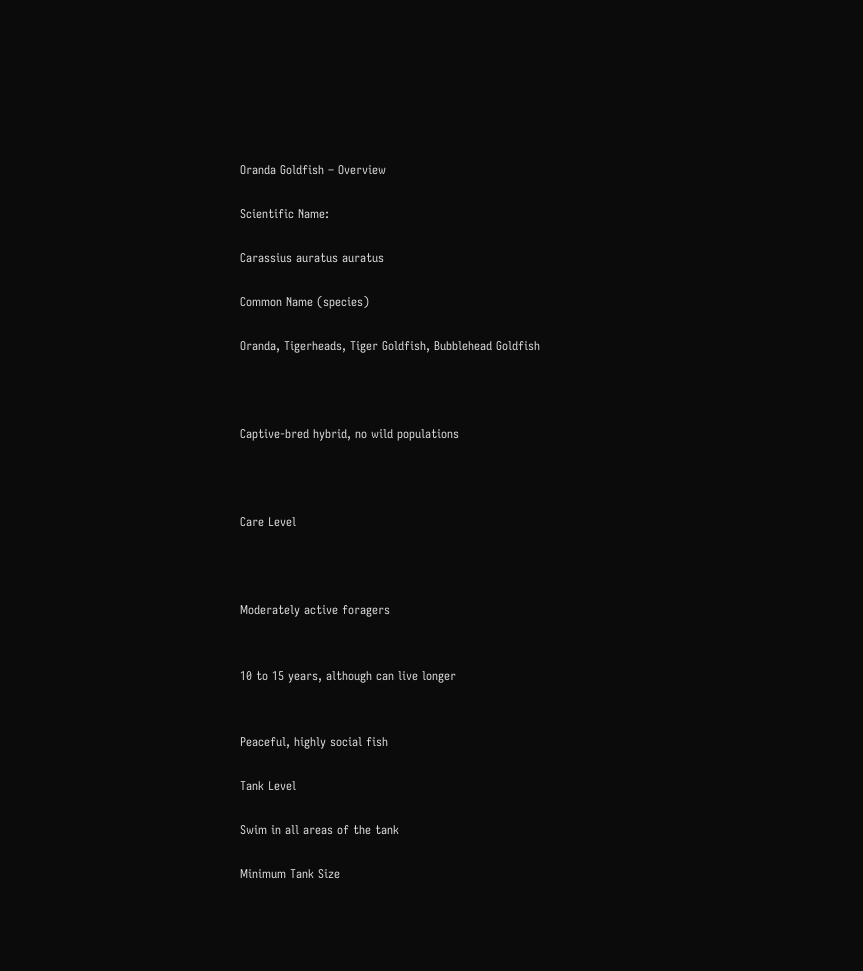Oranda Goldfish – Overview

Scientific Name:

Carassius auratus auratus

Common Name (species)

Oranda, Tigerheads, Tiger Goldfish, Bubblehead Goldfish



Captive-bred hybrid, no wild populations



Care Level



Moderately active foragers


10 to 15 years, although can live longer


Peaceful, highly social fish

Tank Level

Swim in all areas of the tank

Minimum Tank Size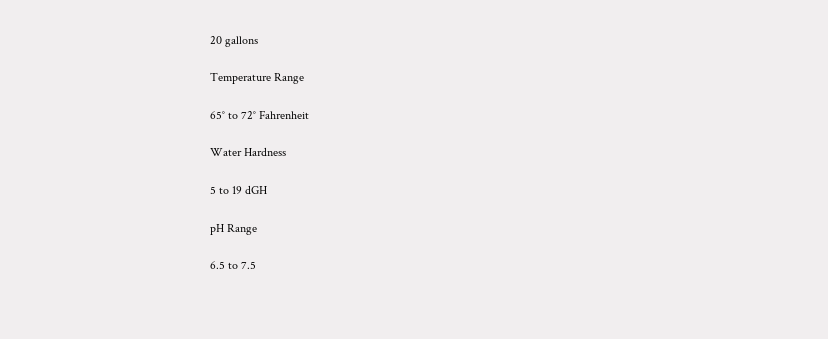20 gallons

Temperature Range

65° to 72° Fahrenheit

Water Hardness

5 to 19 dGH

pH Range

6.5 to 7.5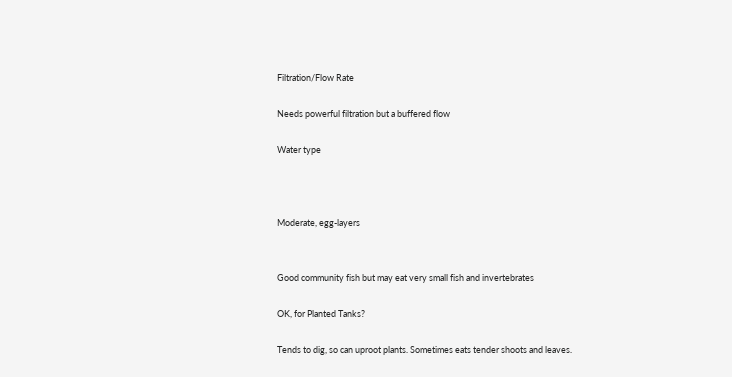Filtration/Flow Rate

Needs powerful filtration but a buffered flow

Water type



Moderate, egg-layers


Good community fish but may eat very small fish and invertebrates

OK, for Planted Tanks?

Tends to dig, so can uproot plants. Sometimes eats tender shoots and leaves.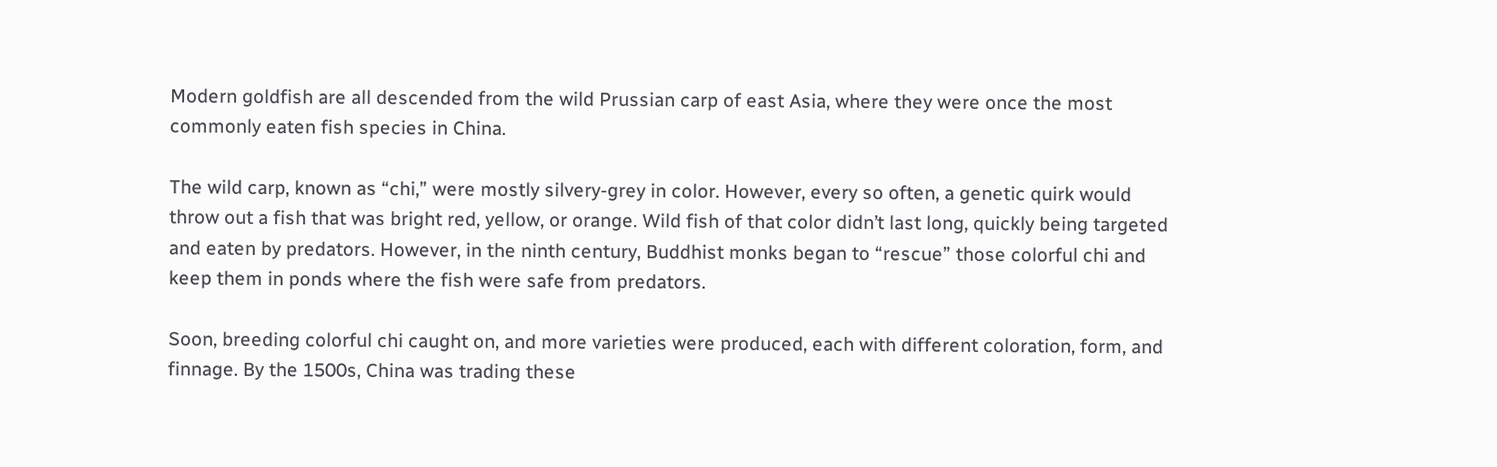Modern goldfish are all descended from the wild Prussian carp of east Asia, where they were once the most commonly eaten fish species in China.

The wild carp, known as “chi,” were mostly silvery-grey in color. However, every so often, a genetic quirk would throw out a fish that was bright red, yellow, or orange. Wild fish of that color didn’t last long, quickly being targeted and eaten by predators. However, in the ninth century, Buddhist monks began to “rescue” those colorful chi and keep them in ponds where the fish were safe from predators.

Soon, breeding colorful chi caught on, and more varieties were produced, each with different coloration, form, and finnage. By the 1500s, China was trading these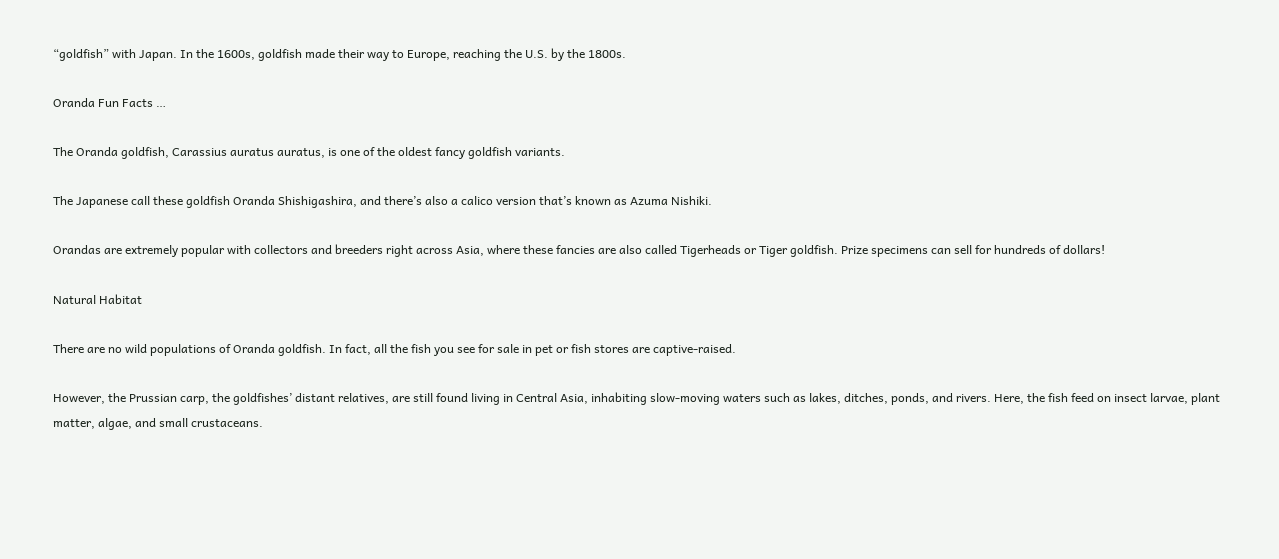“goldfish” with Japan. In the 1600s, goldfish made their way to Europe, reaching the U.S. by the 1800s.

Oranda Fun Facts …

The Oranda goldfish, Carassius auratus auratus, is one of the oldest fancy goldfish variants.

The Japanese call these goldfish Oranda Shishigashira, and there’s also a calico version that’s known as Azuma Nishiki.

Orandas are extremely popular with collectors and breeders right across Asia, where these fancies are also called Tigerheads or Tiger goldfish. Prize specimens can sell for hundreds of dollars!

Natural Habitat

There are no wild populations of Oranda goldfish. In fact, all the fish you see for sale in pet or fish stores are captive-raised.

However, the Prussian carp, the goldfishes’ distant relatives, are still found living in Central Asia, inhabiting slow-moving waters such as lakes, ditches, ponds, and rivers. Here, the fish feed on insect larvae, plant matter, algae, and small crustaceans.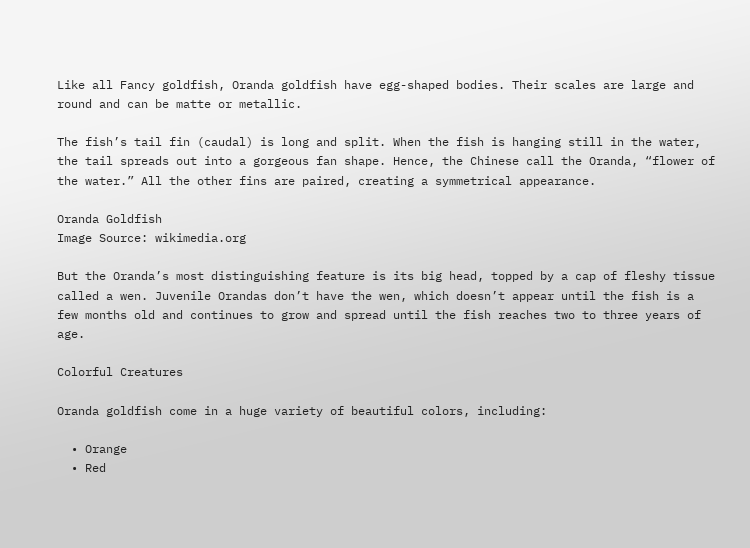Like all Fancy goldfish, Oranda goldfish have egg-shaped bodies. Their scales are large and round and can be matte or metallic.

The fish’s tail fin (caudal) is long and split. When the fish is hanging still in the water, the tail spreads out into a gorgeous fan shape. Hence, the Chinese call the Oranda, “flower of the water.” All the other fins are paired, creating a symmetrical appearance.

Oranda Goldfish
Image Source: wikimedia.org

But the Oranda’s most distinguishing feature is its big head, topped by a cap of fleshy tissue called a wen. Juvenile Orandas don’t have the wen, which doesn’t appear until the fish is a few months old and continues to grow and spread until the fish reaches two to three years of age.

Colorful Creatures

Oranda goldfish come in a huge variety of beautiful colors, including:

  • Orange
  • Red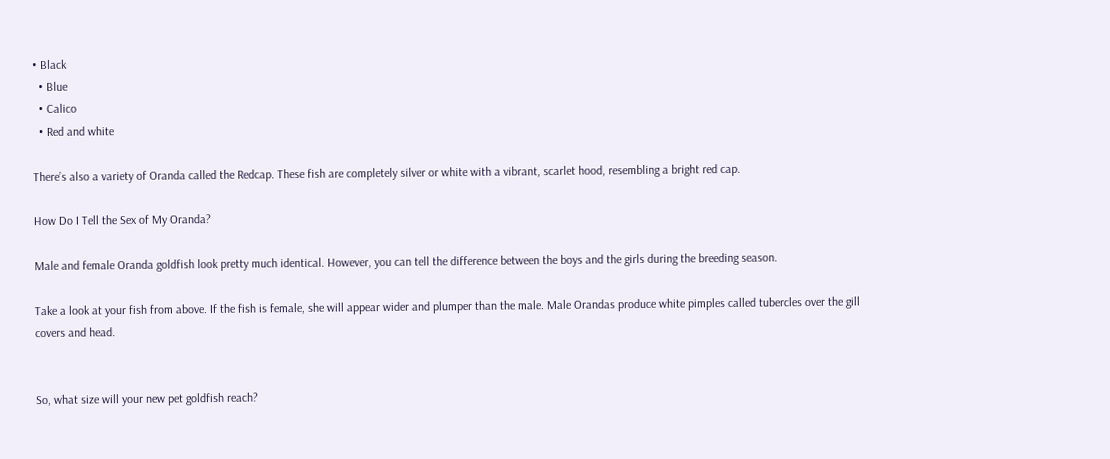• Black
  • Blue
  • Calico
  • Red and white

There’s also a variety of Oranda called the Redcap. These fish are completely silver or white with a vibrant, scarlet hood, resembling a bright red cap.

How Do I Tell the Sex of My Oranda?

Male and female Oranda goldfish look pretty much identical. However, you can tell the difference between the boys and the girls during the breeding season.

Take a look at your fish from above. If the fish is female, she will appear wider and plumper than the male. Male Orandas produce white pimples called tubercles over the gill covers and head.


So, what size will your new pet goldfish reach?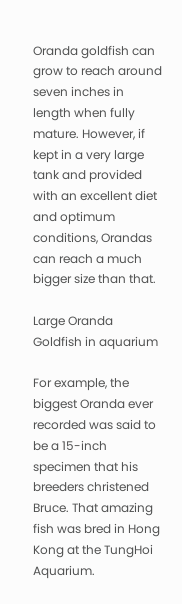Oranda goldfish can grow to reach around seven inches in length when fully mature. However, if kept in a very large tank and provided with an excellent diet and optimum conditions, Orandas can reach a much bigger size than that.

Large Oranda Goldfish in aquarium

For example, the biggest Oranda ever recorded was said to be a 15-inch specimen that his breeders christened Bruce. That amazing fish was bred in Hong Kong at the TungHoi Aquarium.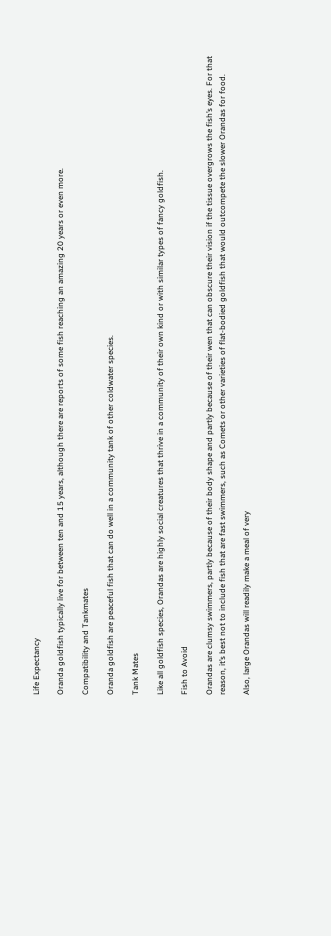Life Expectancy

Oranda goldfish typically live for between ten and 15 years, although there are reports of some fish reaching an amazing 20 years or even more.

Compatibility and Tankmates

Oranda goldfish are peaceful fish that can do well in a community tank of other coldwater species.

Tank Mates

Like all goldfish species, Orandas are highly social creatures that thrive in a community of their own kind or with similar types of fancy goldfish.

Fish to Avoid

Orandas are clumsy swimmers, partly because of their body shape and partly because of their wen that can obscure their vision if the tissue overgrows the fish’s eyes. For that reason, it’s best not to include fish that are fast swimmers, such as Comets or other varieties of flat-bodied goldfish that would outcompete the slower Orandas for food.

Also, large Orandas will readily make a meal of very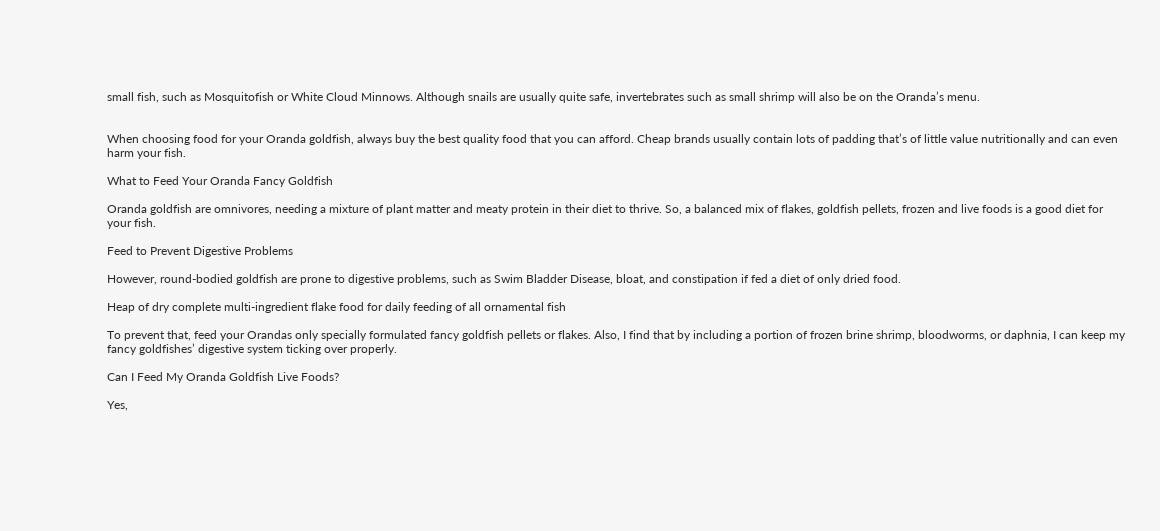small fish, such as Mosquitofish or White Cloud Minnows. Although snails are usually quite safe, invertebrates such as small shrimp will also be on the Oranda’s menu.


When choosing food for your Oranda goldfish, always buy the best quality food that you can afford. Cheap brands usually contain lots of padding that’s of little value nutritionally and can even harm your fish.

What to Feed Your Oranda Fancy Goldfish

Oranda goldfish are omnivores, needing a mixture of plant matter and meaty protein in their diet to thrive. So, a balanced mix of flakes, goldfish pellets, frozen and live foods is a good diet for your fish.

Feed to Prevent Digestive Problems

However, round-bodied goldfish are prone to digestive problems, such as Swim Bladder Disease, bloat, and constipation if fed a diet of only dried food.

Heap of dry complete multi-ingredient flake food for daily feeding of all ornamental fish

To prevent that, feed your Orandas only specially formulated fancy goldfish pellets or flakes. Also, I find that by including a portion of frozen brine shrimp, bloodworms, or daphnia, I can keep my fancy goldfishes’ digestive system ticking over properly.

Can I Feed My Oranda Goldfish Live Foods?

Yes,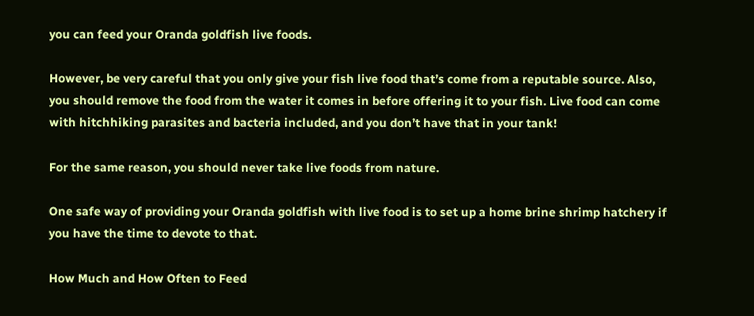you can feed your Oranda goldfish live foods.

However, be very careful that you only give your fish live food that’s come from a reputable source. Also, you should remove the food from the water it comes in before offering it to your fish. Live food can come with hitchhiking parasites and bacteria included, and you don’t have that in your tank!

For the same reason, you should never take live foods from nature.

One safe way of providing your Oranda goldfish with live food is to set up a home brine shrimp hatchery if you have the time to devote to that.

How Much and How Often to Feed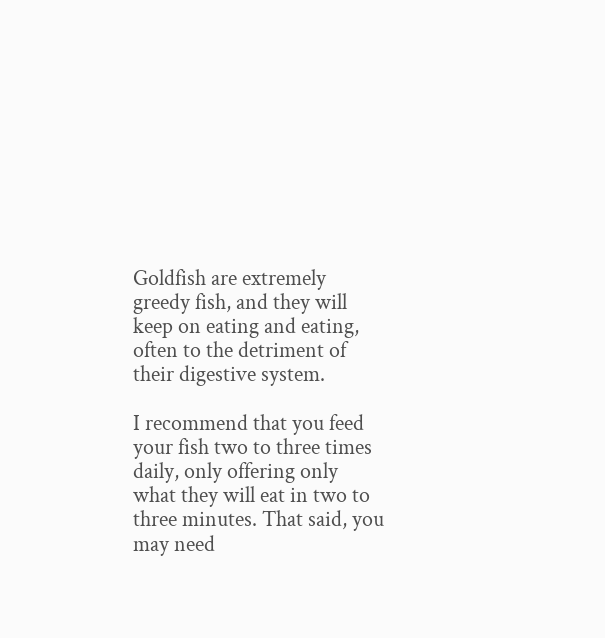Goldfish are extremely greedy fish, and they will keep on eating and eating, often to the detriment of their digestive system.

I recommend that you feed your fish two to three times daily, only offering only what they will eat in two to three minutes. That said, you may need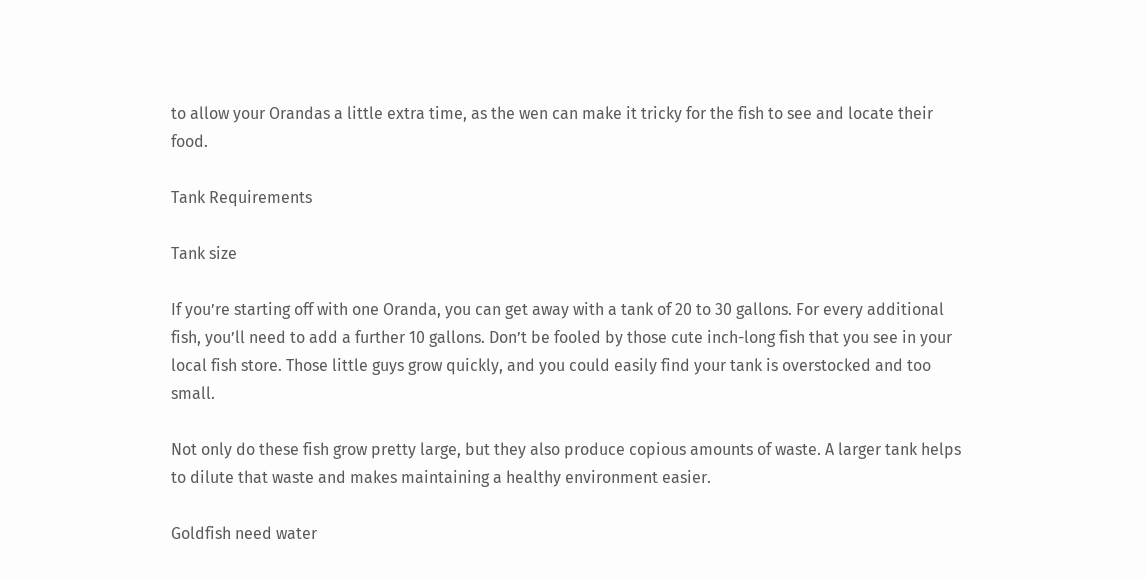to allow your Orandas a little extra time, as the wen can make it tricky for the fish to see and locate their food.

Tank Requirements

Tank size

If you’re starting off with one Oranda, you can get away with a tank of 20 to 30 gallons. For every additional fish, you’ll need to add a further 10 gallons. Don’t be fooled by those cute inch-long fish that you see in your local fish store. Those little guys grow quickly, and you could easily find your tank is overstocked and too small.

Not only do these fish grow pretty large, but they also produce copious amounts of waste. A larger tank helps to dilute that waste and makes maintaining a healthy environment easier.

Goldfish need water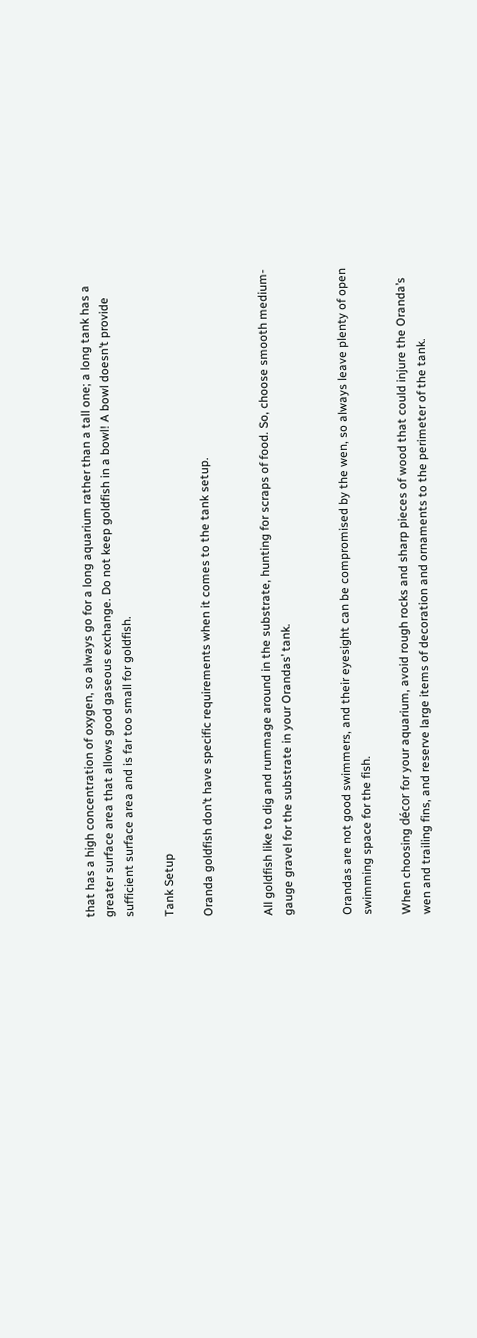that has a high concentration of oxygen, so always go for a long aquarium rather than a tall one; a long tank has a greater surface area that allows good gaseous exchange. Do not keep goldfish in a bowl! A bowl doesn’t provide sufficient surface area and is far too small for goldfish.

Tank Setup

Oranda goldfish don’t have specific requirements when it comes to the tank setup.


All goldfish like to dig and rummage around in the substrate, hunting for scraps of food. So, choose smooth medium-gauge gravel for the substrate in your Orandas’ tank.


Orandas are not good swimmers, and their eyesight can be compromised by the wen, so always leave plenty of open swimming space for the fish.

When choosing décor for your aquarium, avoid rough rocks and sharp pieces of wood that could injure the Oranda’s wen and trailing fins, and reserve large items of decoration and ornaments to the perimeter of the tank.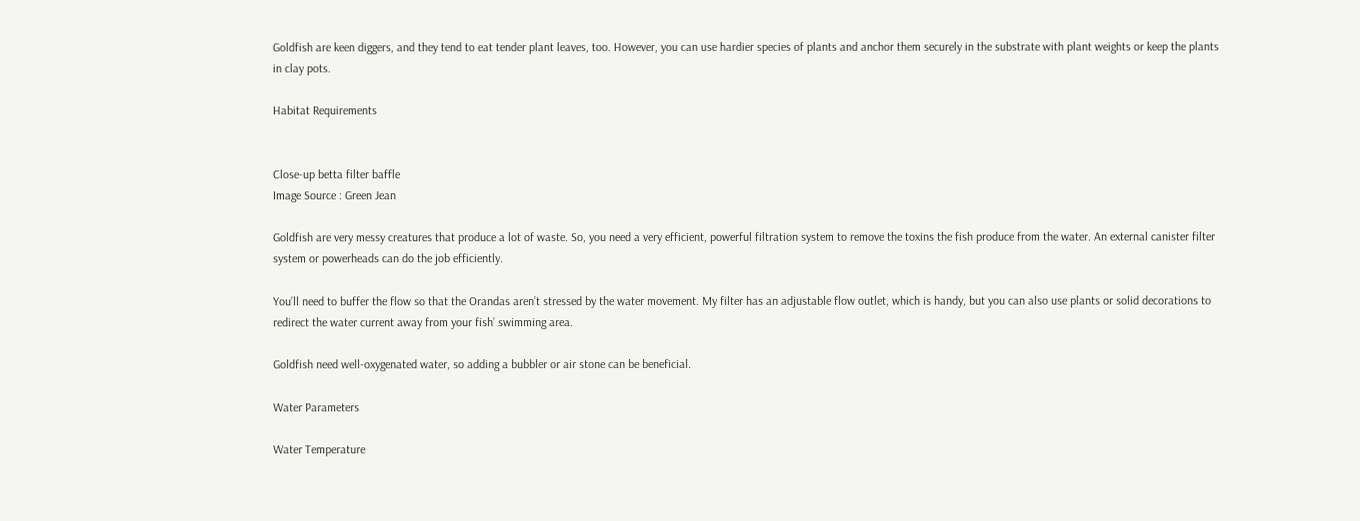Goldfish are keen diggers, and they tend to eat tender plant leaves, too. However, you can use hardier species of plants and anchor them securely in the substrate with plant weights or keep the plants in clay pots.

Habitat Requirements


Close-up betta filter baffle
Image Source : Green Jean

Goldfish are very messy creatures that produce a lot of waste. So, you need a very efficient, powerful filtration system to remove the toxins the fish produce from the water. An external canister filter system or powerheads can do the job efficiently.

You’ll need to buffer the flow so that the Orandas aren’t stressed by the water movement. My filter has an adjustable flow outlet, which is handy, but you can also use plants or solid decorations to redirect the water current away from your fish’ swimming area.

Goldfish need well-oxygenated water, so adding a bubbler or air stone can be beneficial.

Water Parameters

Water Temperature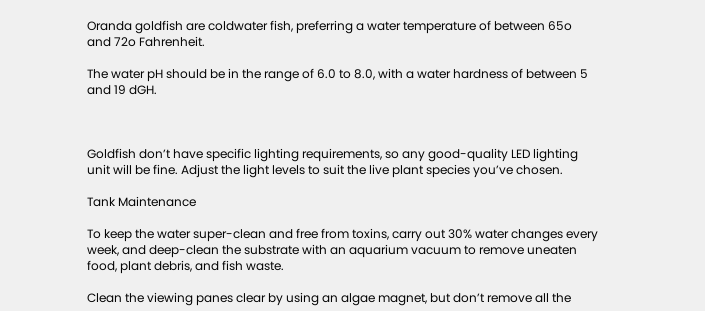Oranda goldfish are coldwater fish, preferring a water temperature of between 65o and 72o Fahrenheit.

The water pH should be in the range of 6.0 to 8.0, with a water hardness of between 5 and 19 dGH.



Goldfish don’t have specific lighting requirements, so any good-quality LED lighting unit will be fine. Adjust the light levels to suit the live plant species you’ve chosen.

Tank Maintenance

To keep the water super-clean and free from toxins, carry out 30% water changes every week, and deep-clean the substrate with an aquarium vacuum to remove uneaten food, plant debris, and fish waste.

Clean the viewing panes clear by using an algae magnet, but don’t remove all the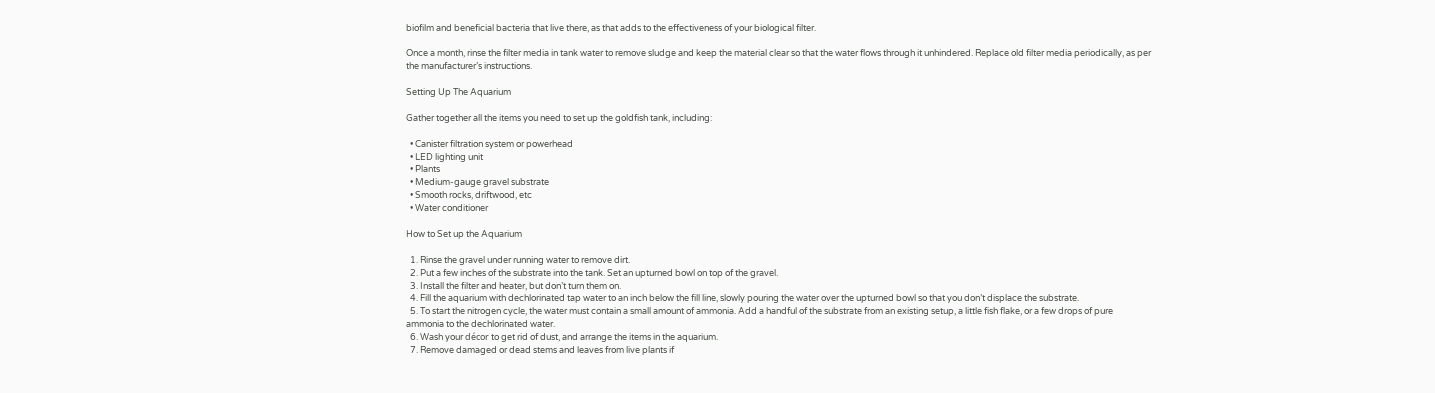biofilm and beneficial bacteria that live there, as that adds to the effectiveness of your biological filter.

Once a month, rinse the filter media in tank water to remove sludge and keep the material clear so that the water flows through it unhindered. Replace old filter media periodically, as per the manufacturer’s instructions.

Setting Up The Aquarium

Gather together all the items you need to set up the goldfish tank, including:

  • Canister filtration system or powerhead
  • LED lighting unit
  • Plants
  • Medium-gauge gravel substrate
  • Smooth rocks, driftwood, etc
  • Water conditioner

How to Set up the Aquarium

  1. Rinse the gravel under running water to remove dirt.
  2. Put a few inches of the substrate into the tank. Set an upturned bowl on top of the gravel.
  3. Install the filter and heater, but don’t turn them on.
  4. Fill the aquarium with dechlorinated tap water to an inch below the fill line, slowly pouring the water over the upturned bowl so that you don’t displace the substrate.
  5. To start the nitrogen cycle, the water must contain a small amount of ammonia. Add a handful of the substrate from an existing setup, a little fish flake, or a few drops of pure ammonia to the dechlorinated water.
  6. Wash your décor to get rid of dust, and arrange the items in the aquarium.
  7. Remove damaged or dead stems and leaves from live plants if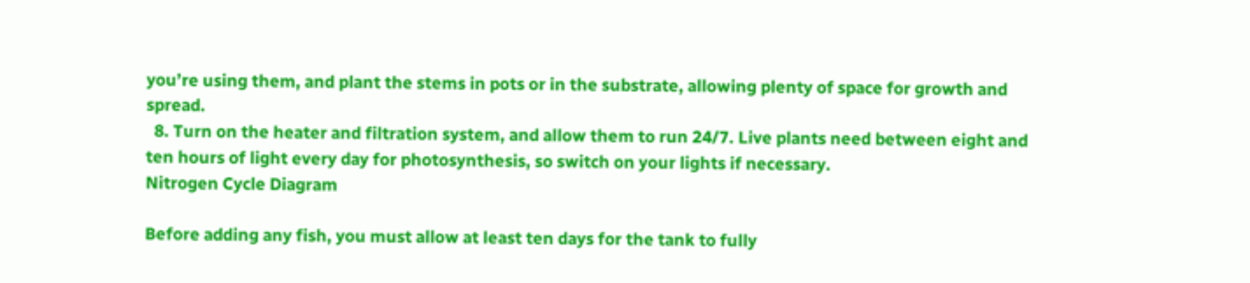you’re using them, and plant the stems in pots or in the substrate, allowing plenty of space for growth and spread.
  8. Turn on the heater and filtration system, and allow them to run 24/7. Live plants need between eight and ten hours of light every day for photosynthesis, so switch on your lights if necessary.
Nitrogen Cycle Diagram

Before adding any fish, you must allow at least ten days for the tank to fully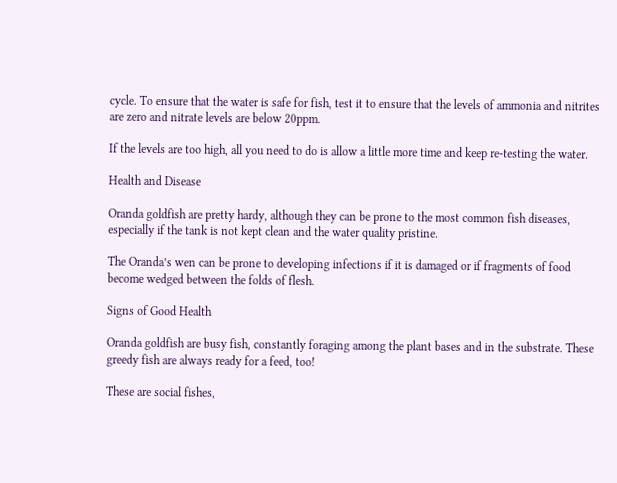cycle. To ensure that the water is safe for fish, test it to ensure that the levels of ammonia and nitrites are zero and nitrate levels are below 20ppm.

If the levels are too high, all you need to do is allow a little more time and keep re-testing the water.

Health and Disease

Oranda goldfish are pretty hardy, although they can be prone to the most common fish diseases, especially if the tank is not kept clean and the water quality pristine.

The Oranda’s wen can be prone to developing infections if it is damaged or if fragments of food become wedged between the folds of flesh.

Signs of Good Health

Oranda goldfish are busy fish, constantly foraging among the plant bases and in the substrate. These greedy fish are always ready for a feed, too!

These are social fishes,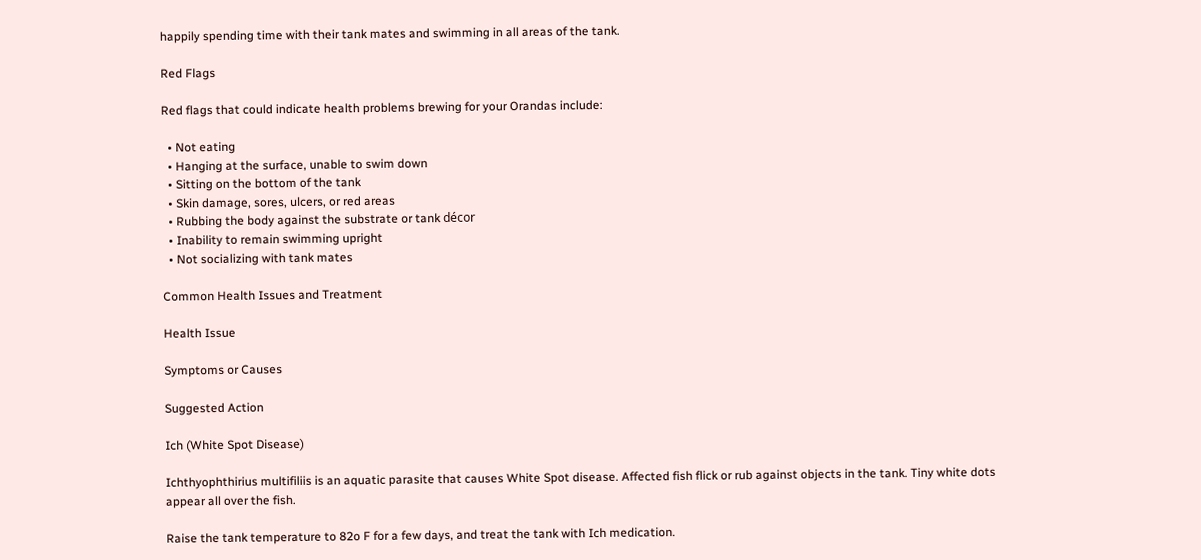happily spending time with their tank mates and swimming in all areas of the tank.

Red Flags

Red flags that could indicate health problems brewing for your Orandas include:

  • Not eating
  • Hanging at the surface, unable to swim down
  • Sitting on the bottom of the tank
  • Skin damage, sores, ulcers, or red areas
  • Rubbing the body against the substrate or tank décor
  • Inability to remain swimming upright
  • Not socializing with tank mates

Common Health Issues and Treatment

Health Issue

Symptoms or Causes

Suggested Action

Ich (White Spot Disease)

Ichthyophthirius multifiliis is an aquatic parasite that causes White Spot disease. Affected fish flick or rub against objects in the tank. Tiny white dots appear all over the fish.

Raise the tank temperature to 82o F for a few days, and treat the tank with Ich medication.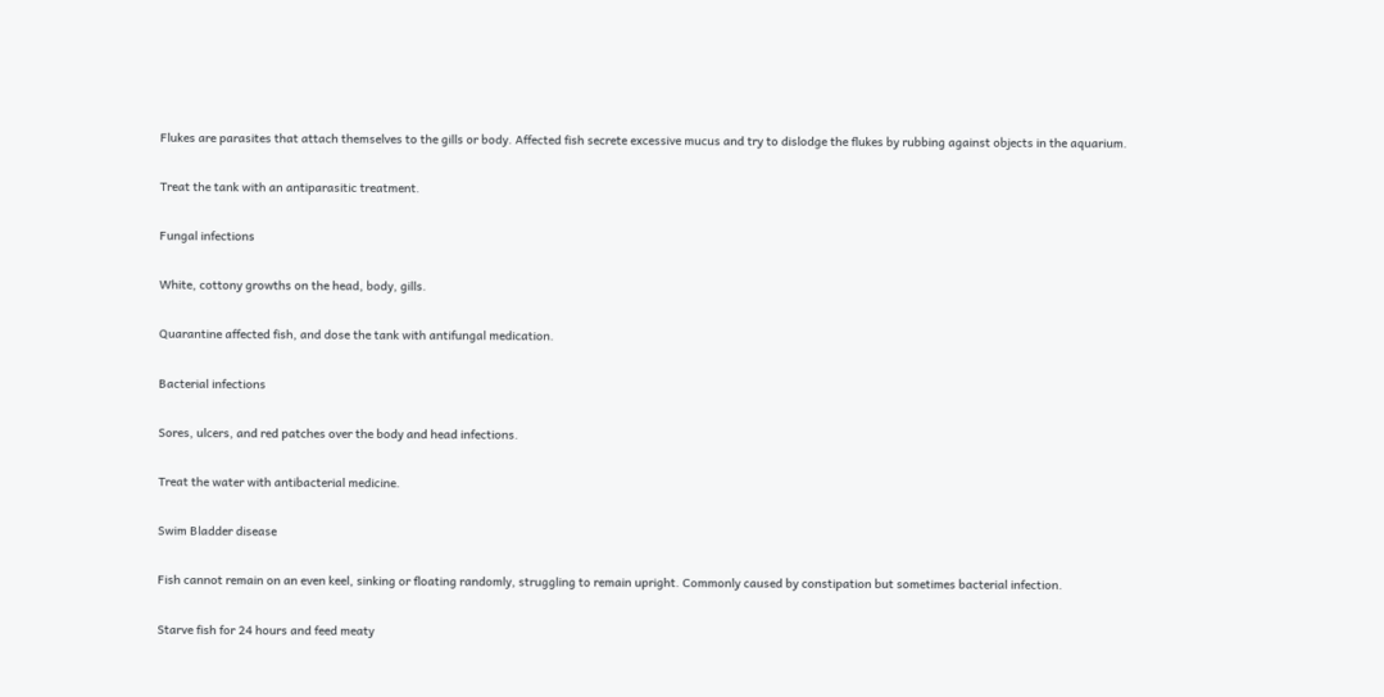Flukes are parasites that attach themselves to the gills or body. Affected fish secrete excessive mucus and try to dislodge the flukes by rubbing against objects in the aquarium.

Treat the tank with an antiparasitic treatment.

Fungal infections

White, cottony growths on the head, body, gills.

Quarantine affected fish, and dose the tank with antifungal medication.

Bacterial infections

Sores, ulcers, and red patches over the body and head infections.

Treat the water with antibacterial medicine.

Swim Bladder disease

Fish cannot remain on an even keel, sinking or floating randomly, struggling to remain upright. Commonly caused by constipation but sometimes bacterial infection.

Starve fish for 24 hours and feed meaty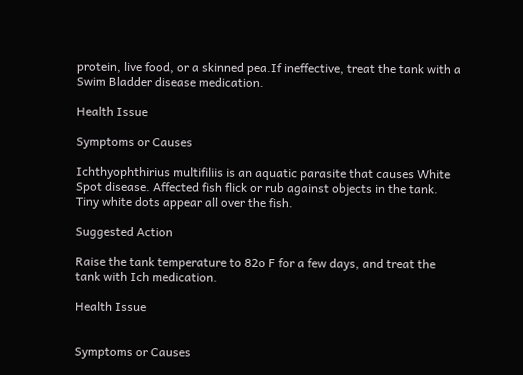protein, live food, or a skinned pea.If ineffective, treat the tank with a Swim Bladder disease medication.

Health Issue

Symptoms or Causes

Ichthyophthirius multifiliis is an aquatic parasite that causes White Spot disease. Affected fish flick or rub against objects in the tank. Tiny white dots appear all over the fish.

Suggested Action

Raise the tank temperature to 82o F for a few days, and treat the tank with Ich medication.

Health Issue


Symptoms or Causes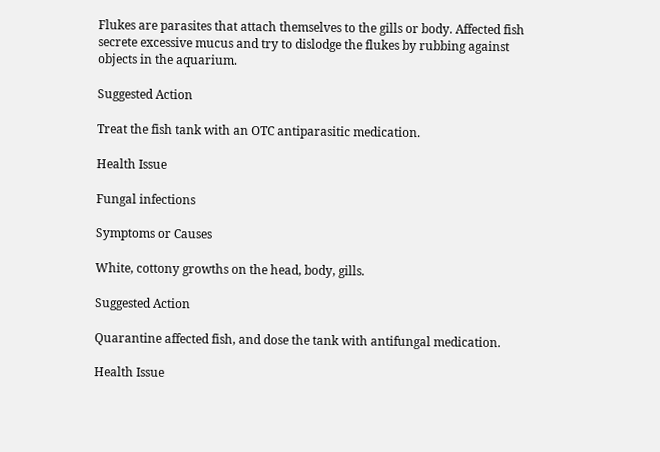Flukes are parasites that attach themselves to the gills or body. Affected fish secrete excessive mucus and try to dislodge the flukes by rubbing against objects in the aquarium.

Suggested Action

Treat the fish tank with an OTC antiparasitic medication.

Health Issue

Fungal infections

Symptoms or Causes

White, cottony growths on the head, body, gills.

Suggested Action

Quarantine affected fish, and dose the tank with antifungal medication.

Health Issue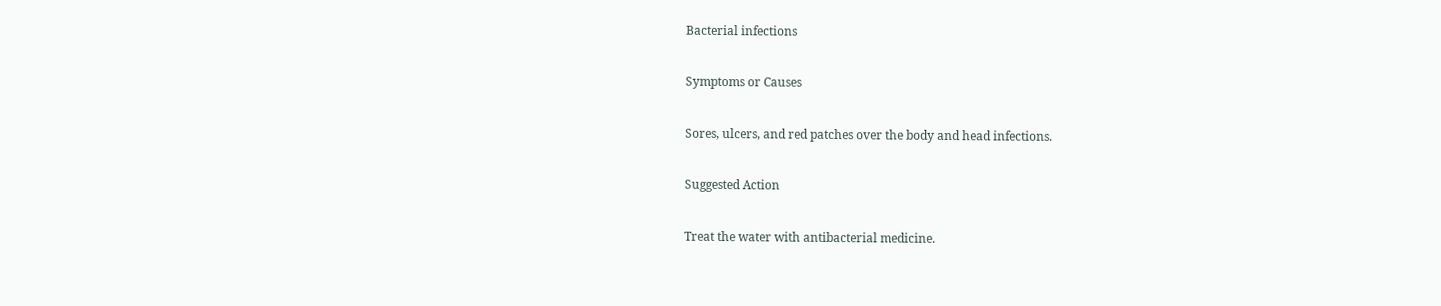Bacterial infections

Symptoms or Causes

Sores, ulcers, and red patches over the body and head infections.

Suggested Action

Treat the water with antibacterial medicine.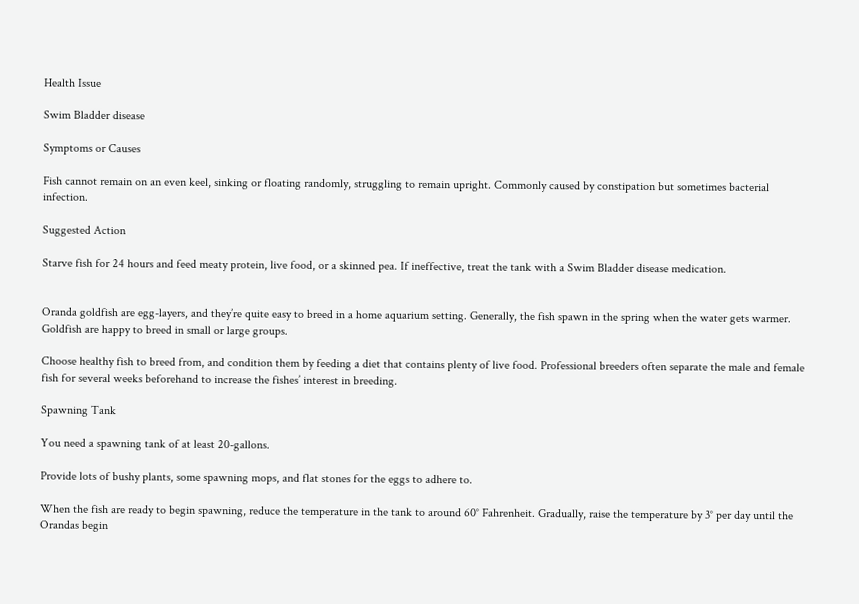Health Issue

Swim Bladder disease

Symptoms or Causes

Fish cannot remain on an even keel, sinking or floating randomly, struggling to remain upright. Commonly caused by constipation but sometimes bacterial infection.

Suggested Action

Starve fish for 24 hours and feed meaty protein, live food, or a skinned pea. If ineffective, treat the tank with a Swim Bladder disease medication.


Oranda goldfish are egg-layers, and they’re quite easy to breed in a home aquarium setting. Generally, the fish spawn in the spring when the water gets warmer. Goldfish are happy to breed in small or large groups.

Choose healthy fish to breed from, and condition them by feeding a diet that contains plenty of live food. Professional breeders often separate the male and female fish for several weeks beforehand to increase the fishes’ interest in breeding.

Spawning Tank

You need a spawning tank of at least 20-gallons.

Provide lots of bushy plants, some spawning mops, and flat stones for the eggs to adhere to.

When the fish are ready to begin spawning, reduce the temperature in the tank to around 60° Fahrenheit. Gradually, raise the temperature by 3° per day until the Orandas begin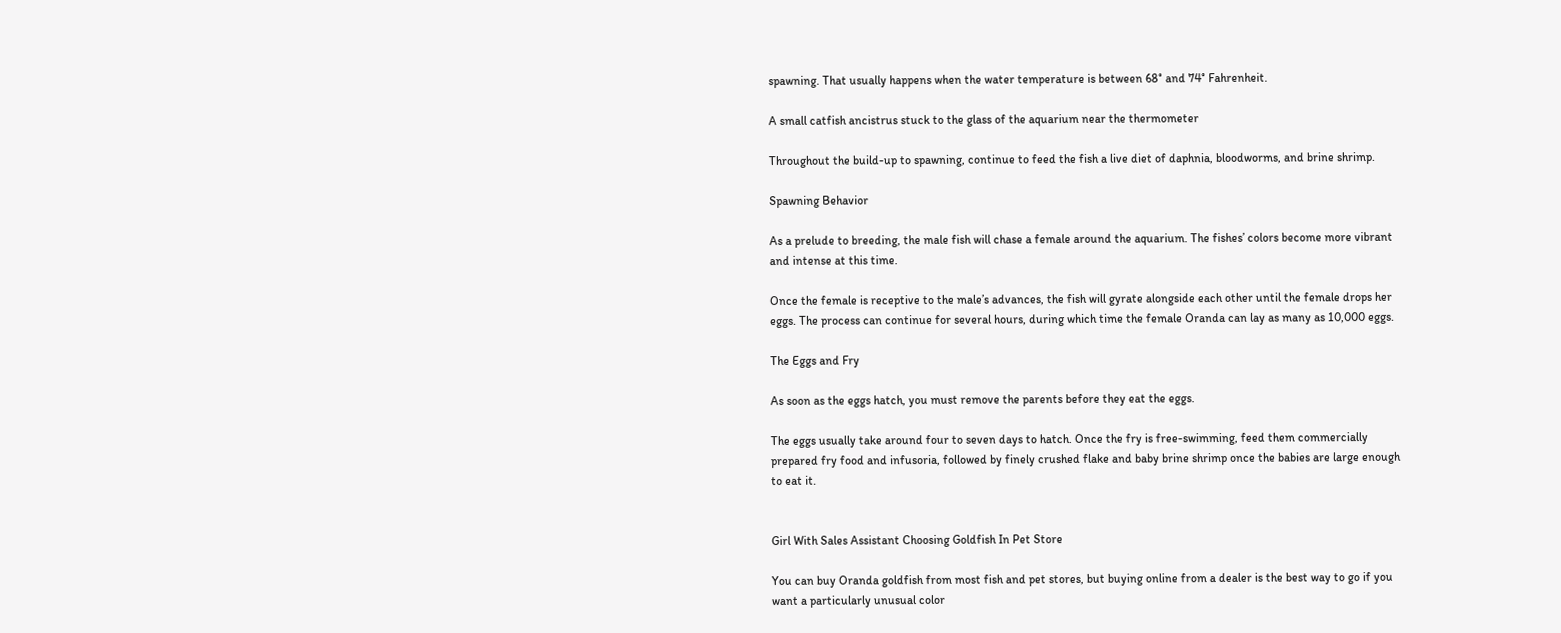spawning. That usually happens when the water temperature is between 68° and 74° Fahrenheit.

A small catfish ancistrus stuck to the glass of the aquarium near the thermometer

Throughout the build-up to spawning, continue to feed the fish a live diet of daphnia, bloodworms, and brine shrimp.

Spawning Behavior

As a prelude to breeding, the male fish will chase a female around the aquarium. The fishes’ colors become more vibrant and intense at this time.

Once the female is receptive to the male’s advances, the fish will gyrate alongside each other until the female drops her eggs. The process can continue for several hours, during which time the female Oranda can lay as many as 10,000 eggs.

The Eggs and Fry

As soon as the eggs hatch, you must remove the parents before they eat the eggs.

The eggs usually take around four to seven days to hatch. Once the fry is free-swimming, feed them commercially prepared fry food and infusoria, followed by finely crushed flake and baby brine shrimp once the babies are large enough to eat it.


Girl With Sales Assistant Choosing Goldfish In Pet Store

You can buy Oranda goldfish from most fish and pet stores, but buying online from a dealer is the best way to go if you want a particularly unusual color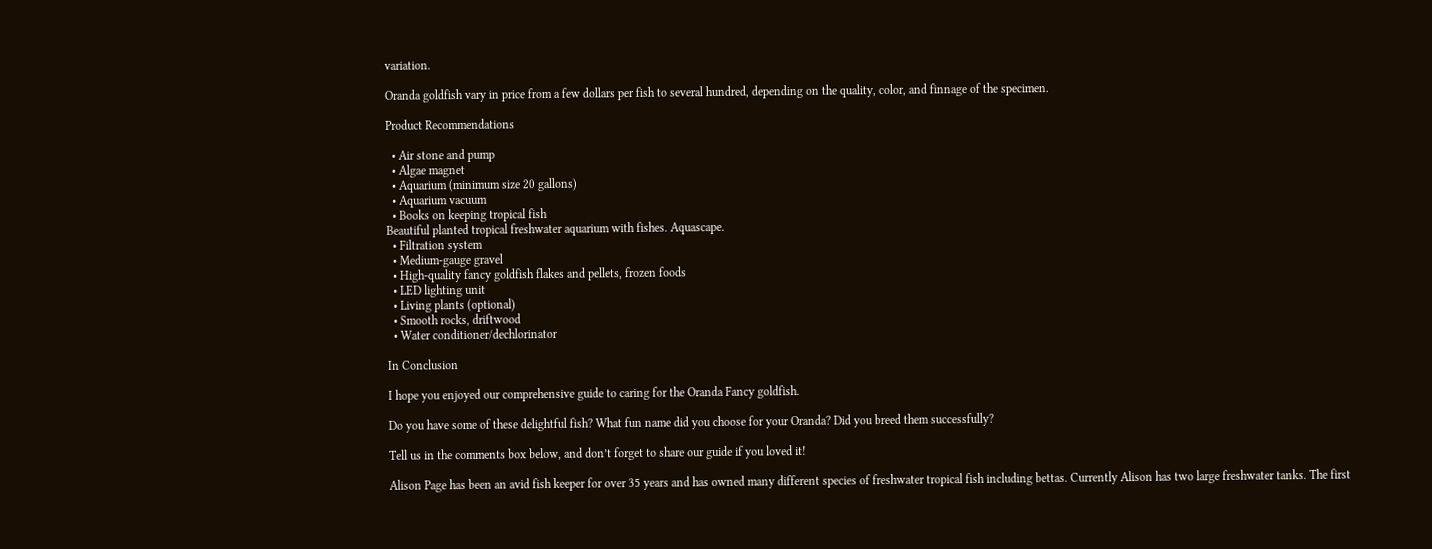variation.

Oranda goldfish vary in price from a few dollars per fish to several hundred, depending on the quality, color, and finnage of the specimen.

Product Recommendations

  • Air stone and pump
  • Algae magnet
  • Aquarium (minimum size 20 gallons)
  • Aquarium vacuum
  • Books on keeping tropical fish
Beautiful planted tropical freshwater aquarium with fishes. Aquascape.
  • Filtration system
  • Medium-gauge gravel
  • High-quality fancy goldfish flakes and pellets, frozen foods
  • LED lighting unit
  • Living plants (optional)
  • Smooth rocks, driftwood
  • Water conditioner/dechlorinator

In Conclusion

I hope you enjoyed our comprehensive guide to caring for the Oranda Fancy goldfish.

Do you have some of these delightful fish? What fun name did you choose for your Oranda? Did you breed them successfully?

Tell us in the comments box below, and don’t forget to share our guide if you loved it!

Alison Page has been an avid fish keeper for over 35 years and has owned many different species of freshwater tropical fish including bettas. Currently Alison has two large freshwater tanks. The first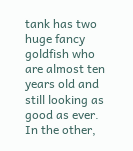tank has two huge fancy goldfish who are almost ten years old and still looking as good as ever. In the other,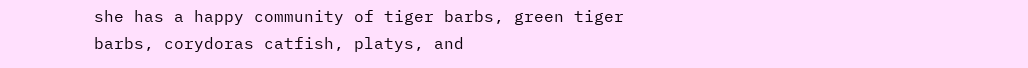she has a happy community of tiger barbs, green tiger barbs, corydoras catfish, platys, and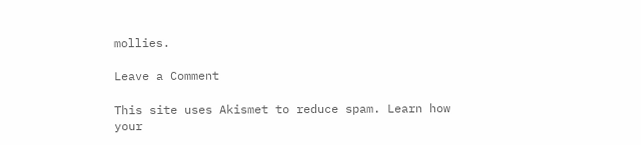mollies.

Leave a Comment

This site uses Akismet to reduce spam. Learn how your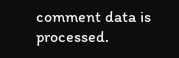comment data is processed.